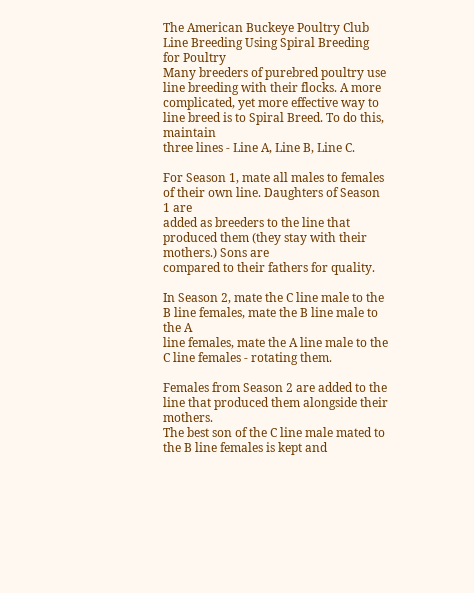The American Buckeye Poultry Club
Line Breeding Using Spiral Breeding for Poultry
Many breeders of purebred poultry use line breeding with their flocks. A more
complicated, yet more effective way to line breed is to Spiral Breed. To do this, maintain
three lines - Line A, Line B, Line C.

For Season 1, mate all males to females of their own line. Daughters of Season 1 are
added as breeders to the line that produced them (they stay with their mothers.) Sons are
compared to their fathers for quality.

In Season 2, mate the C line male to the B line females, mate the B line male to the A
line females, mate the A line male to the C line females - rotating them.

Females from Season 2 are added to the line that produced them alongside their mothers.
The best son of the C line male mated to the B line females is kept and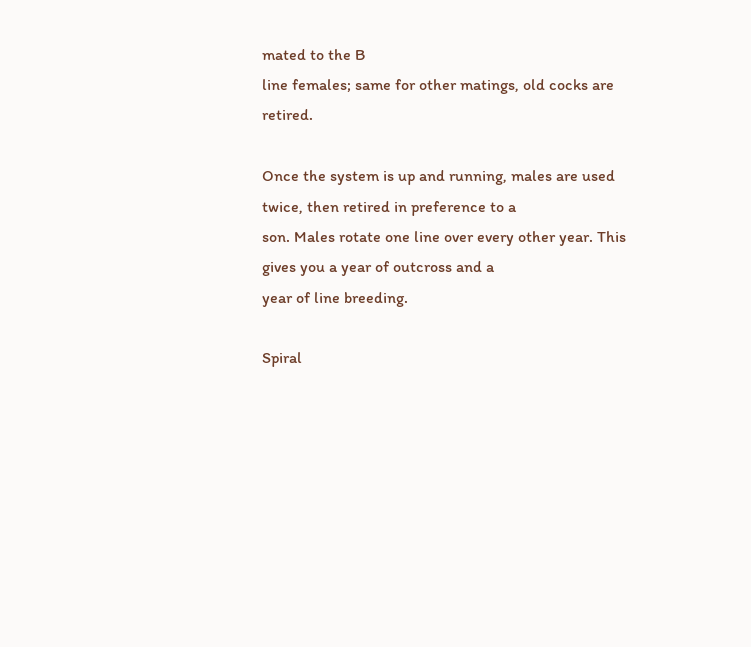mated to the B
line females; same for other matings, old cocks are retired.

Once the system is up and running, males are used twice, then retired in preference to a
son. Males rotate one line over every other year. This gives you a year of outcross and a
year of line breeding.

Spiral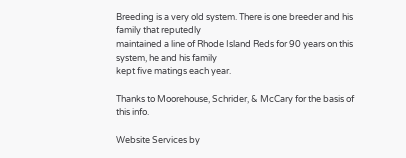Breeding is a very old system. There is one breeder and his family that reputedly
maintained a line of Rhode Island Reds for 90 years on this system, he and his family
kept five matings each year.

Thanks to Moorehouse, Schrider, & McCary for the basis of this info.

Website Services by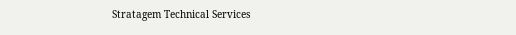Stratagem Technical Services